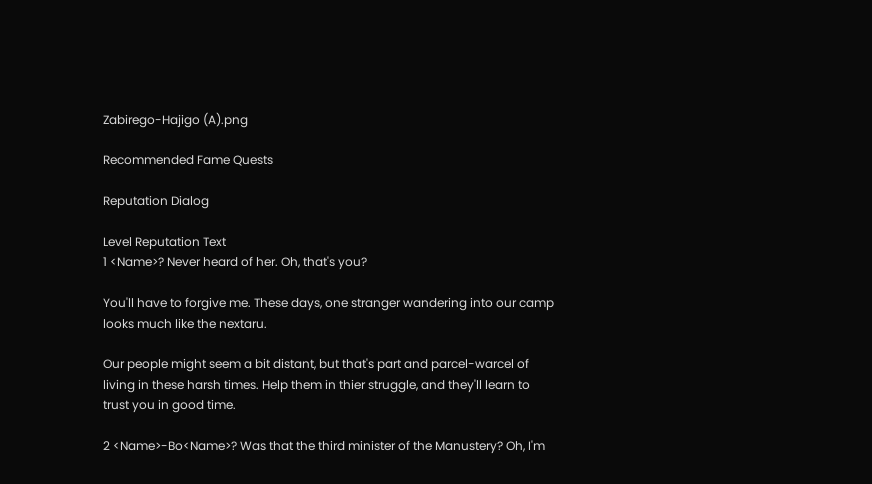Zabirego-Hajigo (A).png

Recommended Fame Quests

Reputation Dialog

Level Reputation Text
1 <Name>? Never heard of her. Oh, that's you?

You'll have to forgive me. These days, one stranger wandering into our camp looks much like the nextaru.

Our people might seem a bit distant, but that's part and parcel-warcel of living in these harsh times. Help them in thier struggle, and they'll learn to trust you in good time.

2 <Name>-Bo<Name>? Was that the third minister of the Manustery? Oh, I'm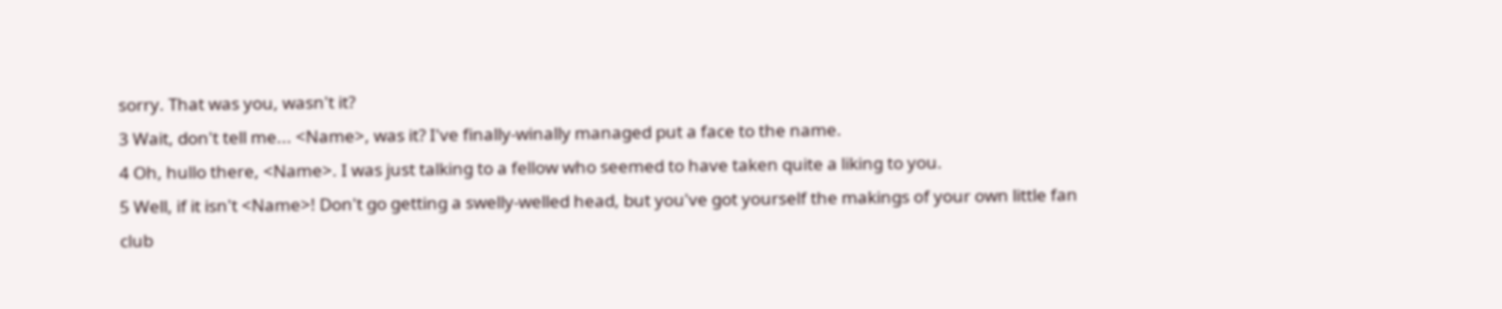sorry. That was you, wasn't it?
3 Wait, don't tell me... <Name>, was it? I've finally-winally managed put a face to the name.
4 Oh, hullo there, <Name>. I was just talking to a fellow who seemed to have taken quite a liking to you.
5 Well, if it isn't <Name>! Don't go getting a swelly-welled head, but you've got yourself the makings of your own little fan club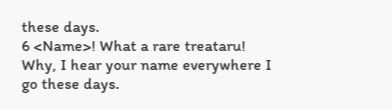these days.
6 <Name>! What a rare treataru! Why, I hear your name everywhere I go these days.